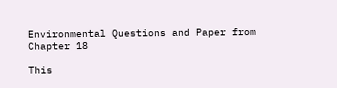Environmental Questions and Paper from Chapter 18

This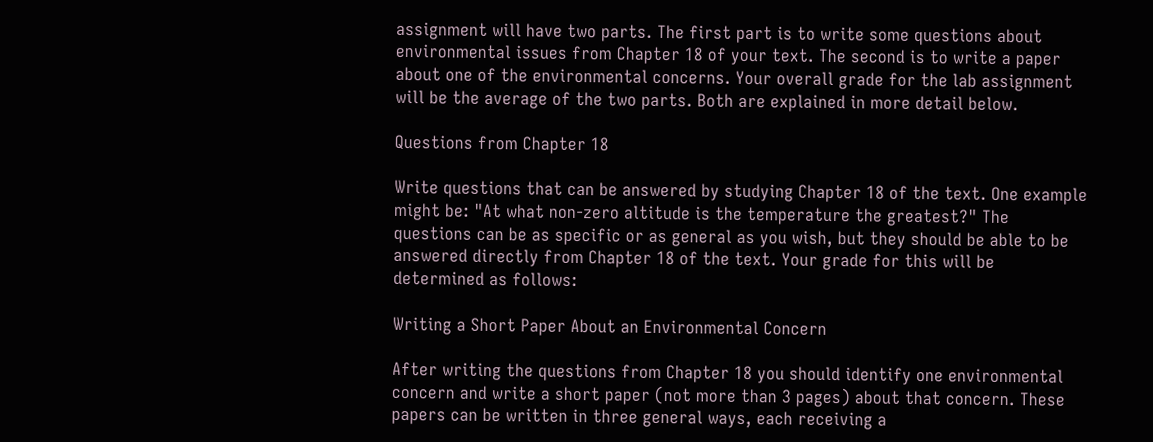assignment will have two parts. The first part is to write some questions about environmental issues from Chapter 18 of your text. The second is to write a paper about one of the environmental concerns. Your overall grade for the lab assignment will be the average of the two parts. Both are explained in more detail below.

Questions from Chapter 18

Write questions that can be answered by studying Chapter 18 of the text. One example might be: "At what non-zero altitude is the temperature the greatest?" The questions can be as specific or as general as you wish, but they should be able to be answered directly from Chapter 18 of the text. Your grade for this will be determined as follows:

Writing a Short Paper About an Environmental Concern

After writing the questions from Chapter 18 you should identify one environmental concern and write a short paper (not more than 3 pages) about that concern. These papers can be written in three general ways, each receiving a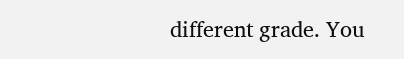different grade. You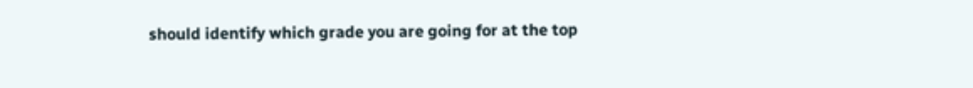should identify which grade you are going for at the top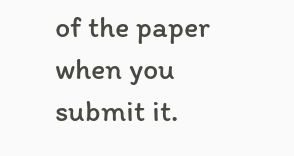of the paper when you submit it.